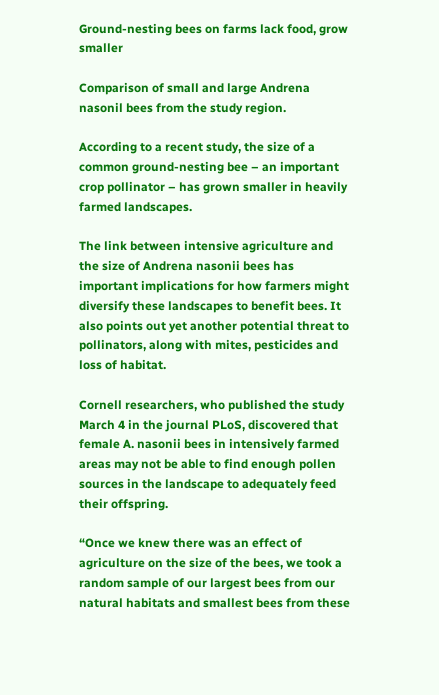Ground-nesting bees on farms lack food, grow smaller

Comparison of small and large Andrena nasonil bees from the study region.

According to a recent study, the size of a common ground-nesting bee – an important crop pollinator – has grown smaller in heavily farmed landscapes.

The link between intensive agriculture and the size of Andrena nasonii bees has important implications for how farmers might diversify these landscapes to benefit bees. It also points out yet another potential threat to pollinators, along with mites, pesticides and loss of habitat.

Cornell researchers, who published the study March 4 in the journal PLoS, discovered that female A. nasonii bees in intensively farmed areas may not be able to find enough pollen sources in the landscape to adequately feed their offspring.

“Once we knew there was an effect of agriculture on the size of the bees, we took a random sample of our largest bees from our natural habitats and smallest bees from these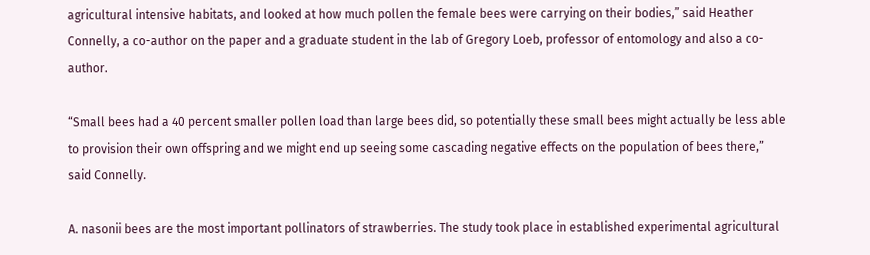agricultural intensive habitats, and looked at how much pollen the female bees were carrying on their bodies,” said Heather Connelly, a co-author on the paper and a graduate student in the lab of Gregory Loeb, professor of entomology and also a co-author.

“Small bees had a 40 percent smaller pollen load than large bees did, so potentially these small bees might actually be less able to provision their own offspring and we might end up seeing some cascading negative effects on the population of bees there,” said Connelly.

A. nasonii bees are the most important pollinators of strawberries. The study took place in established experimental agricultural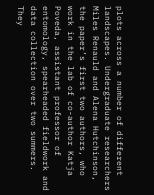plots across a number of different landscapes. Undergraduate researchers Miles Renauld and Alena Hutchinson, the paper’s first two authors, who work in the lab of co-author Katja Poveda, assistant professor of entomology, spearheaded fieldwork and data collection over two summers. They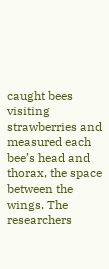caught bees visiting strawberries and measured each bee’s head and thorax, the space between the wings. The researchers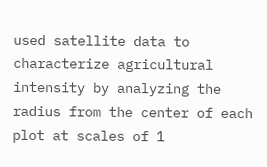used satellite data to characterize agricultural intensity by analyzing the radius from the center of each plot at scales of 1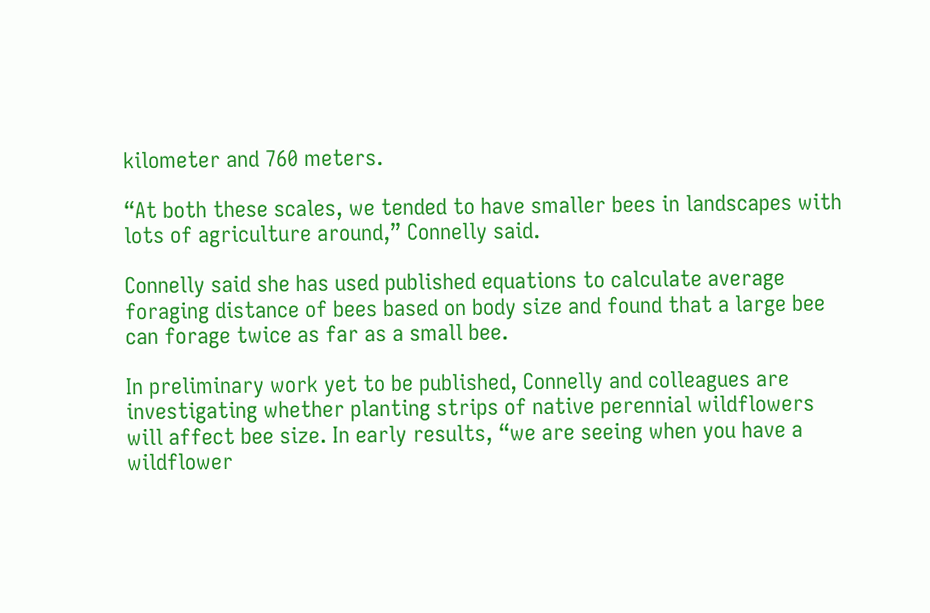kilometer and 760 meters.

“At both these scales, we tended to have smaller bees in landscapes with lots of agriculture around,” Connelly said.

Connelly said she has used published equations to calculate average foraging distance of bees based on body size and found that a large bee can forage twice as far as a small bee.

In preliminary work yet to be published, Connelly and colleagues are investigating whether planting strips of native perennial wildflowers will affect bee size. In early results, “we are seeing when you have a wildflower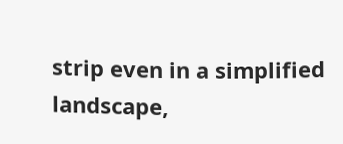strip even in a simplified landscape,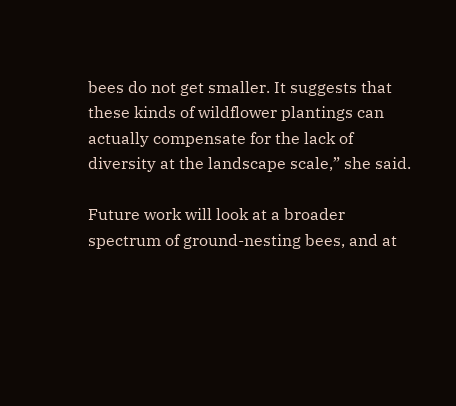bees do not get smaller. It suggests that these kinds of wildflower plantings can actually compensate for the lack of diversity at the landscape scale,” she said.

Future work will look at a broader spectrum of ground-nesting bees, and at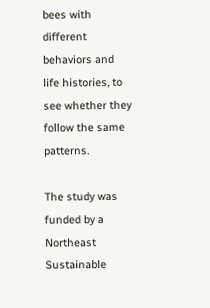bees with different behaviors and life histories, to see whether they follow the same patterns.

The study was funded by a Northeast Sustainable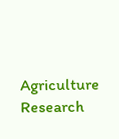Agriculture Research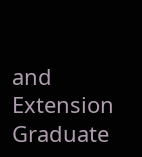and Extension Graduate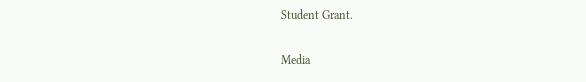Student Grant.

Media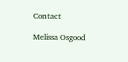Contact

Melissa Osgood